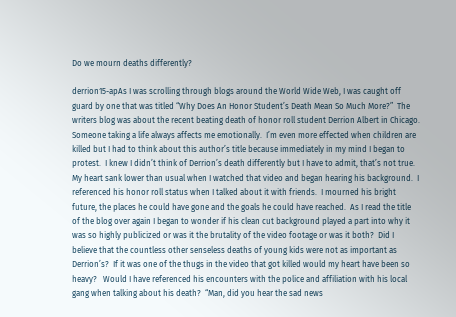Do we mourn deaths differently?

derrion15-apAs I was scrolling through blogs around the World Wide Web, I was caught off guard by one that was titled “Why Does An Honor Student’s Death Mean So Much More?”  The writers blog was about the recent beating death of honor roll student Derrion Albert in Chicago.  Someone taking a life always affects me emotionally.  I’m even more effected when children are killed but I had to think about this author’s title because immediately in my mind I began to protest.  I knew I didn’t think of Derrion’s death differently but I have to admit, that’s not true.  My heart sank lower than usual when I watched that video and began hearing his background.  I referenced his honor roll status when I talked about it with friends.  I mourned his bright future, the places he could have gone and the goals he could have reached.  As I read the title of the blog over again I began to wonder if his clean cut background played a part into why it was so highly publicized or was it the brutality of the video footage or was it both?  Did I believe that the countless other senseless deaths of young kids were not as important as Derrion’s?  If it was one of the thugs in the video that got killed would my heart have been so heavy?   Would I have referenced his encounters with the police and affiliation with his local gang when talking about his death?  “Man, did you hear the sad news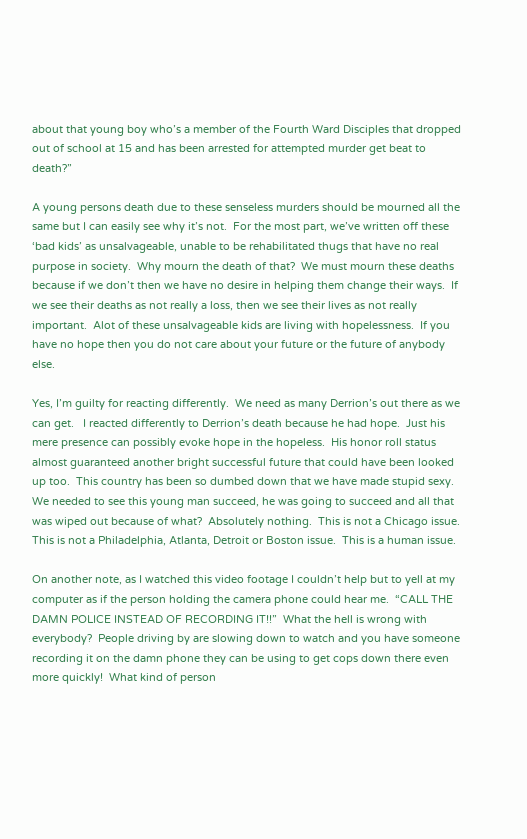about that young boy who’s a member of the Fourth Ward Disciples that dropped out of school at 15 and has been arrested for attempted murder get beat to death?”

A young persons death due to these senseless murders should be mourned all the same but I can easily see why it’s not.  For the most part, we’ve written off these ‘bad kids’ as unsalvageable, unable to be rehabilitated thugs that have no real purpose in society.  Why mourn the death of that?  We must mourn these deaths because if we don’t then we have no desire in helping them change their ways.  If we see their deaths as not really a loss, then we see their lives as not really important.  Alot of these unsalvageable kids are living with hopelessness.  If you have no hope then you do not care about your future or the future of anybody else.

Yes, I’m guilty for reacting differently.  We need as many Derrion’s out there as we can get.   I reacted differently to Derrion’s death because he had hope.  Just his mere presence can possibly evoke hope in the hopeless.  His honor roll status almost guaranteed another bright successful future that could have been looked up too.  This country has been so dumbed down that we have made stupid sexy.  We needed to see this young man succeed, he was going to succeed and all that was wiped out because of what?  Absolutely nothing.  This is not a Chicago issue.  This is not a Philadelphia, Atlanta, Detroit or Boston issue.  This is a human issue.

On another note, as I watched this video footage I couldn’t help but to yell at my computer as if the person holding the camera phone could hear me.  “CALL THE DAMN POLICE INSTEAD OF RECORDING IT!!”  What the hell is wrong with everybody?  People driving by are slowing down to watch and you have someone recording it on the damn phone they can be using to get cops down there even more quickly!  What kind of person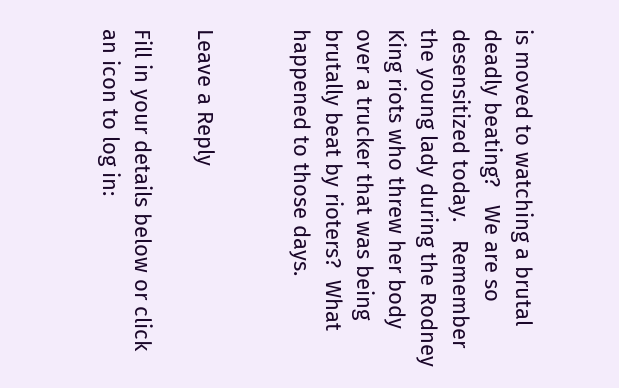is moved to watching a brutal deadly beating?   We are so desensitized today.   Remember the young lady during the Rodney King riots who threw her body over a trucker that was being brutally beat by rioters?  What happened to those days.


Leave a Reply

Fill in your details below or click an icon to log in: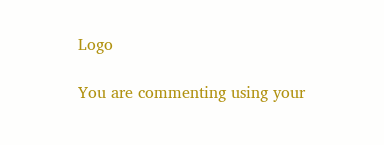Logo

You are commenting using your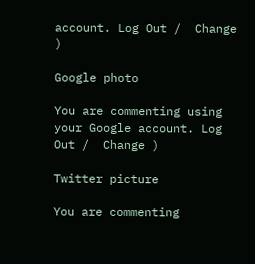account. Log Out /  Change )

Google photo

You are commenting using your Google account. Log Out /  Change )

Twitter picture

You are commenting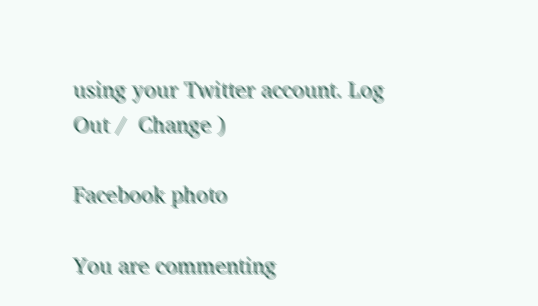using your Twitter account. Log Out /  Change )

Facebook photo

You are commenting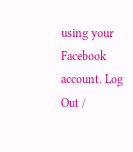using your Facebook account. Log Out /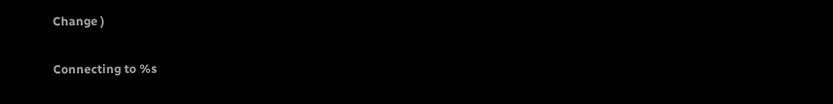Change )

Connecting to %s